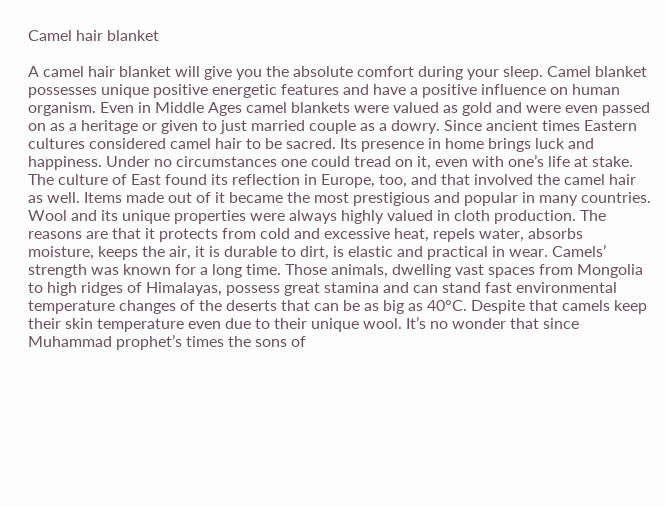Camel hair blanket

A camel hair blanket will give you the absolute comfort during your sleep. Camel blanket possesses unique positive energetic features and have a positive influence on human organism. Even in Middle Ages camel blankets were valued as gold and were even passed on as a heritage or given to just married couple as a dowry. Since ancient times Eastern cultures considered camel hair to be sacred. Its presence in home brings luck and happiness. Under no circumstances one could tread on it, even with one’s life at stake. The culture of East found its reflection in Europe, too, and that involved the camel hair as well. Items made out of it became the most prestigious and popular in many countries. Wool and its unique properties were always highly valued in cloth production. The reasons are that it protects from cold and excessive heat, repels water, absorbs moisture, keeps the air, it is durable to dirt, is elastic and practical in wear. Camels’ strength was known for a long time. Those animals, dwelling vast spaces from Mongolia to high ridges of Himalayas, possess great stamina and can stand fast environmental temperature changes of the deserts that can be as big as 40°C. Despite that camels keep their skin temperature even due to their unique wool. It’s no wonder that since Muhammad prophet’s times the sons of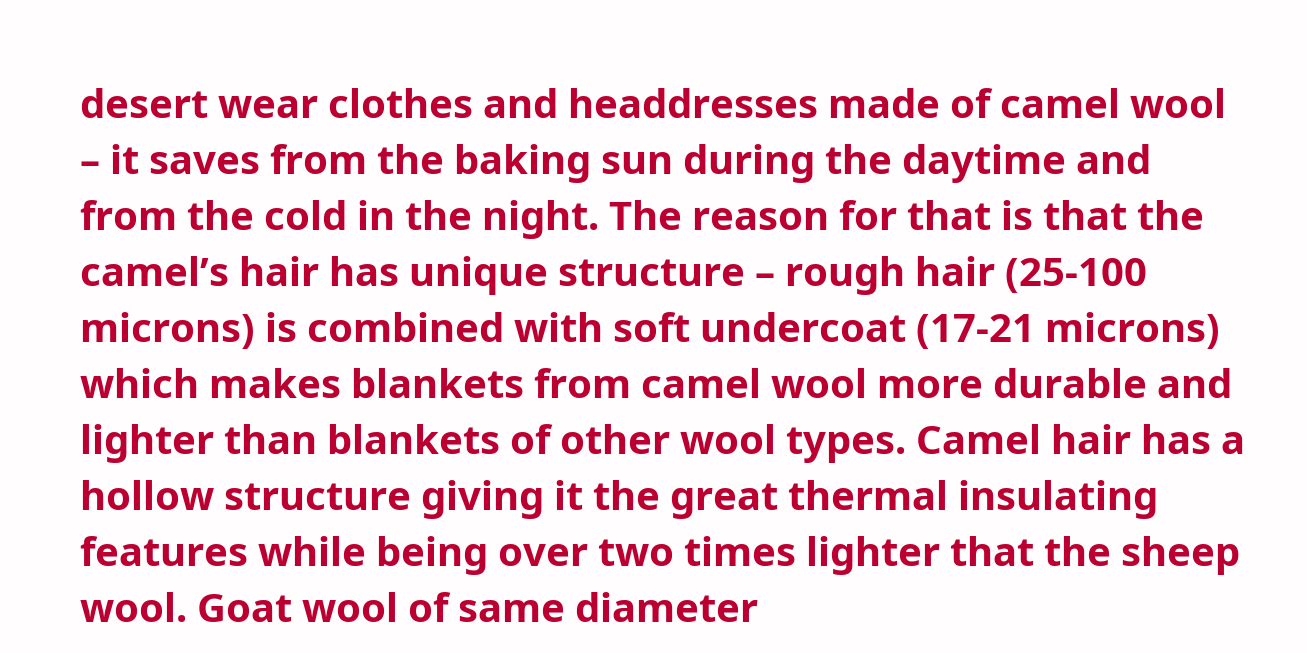desert wear clothes and headdresses made of camel wool – it saves from the baking sun during the daytime and from the cold in the night. The reason for that is that the camel’s hair has unique structure – rough hair (25-100 microns) is combined with soft undercoat (17-21 microns) which makes blankets from camel wool more durable and lighter than blankets of other wool types. Camel hair has a hollow structure giving it the great thermal insulating features while being over two times lighter that the sheep wool. Goat wool of same diameter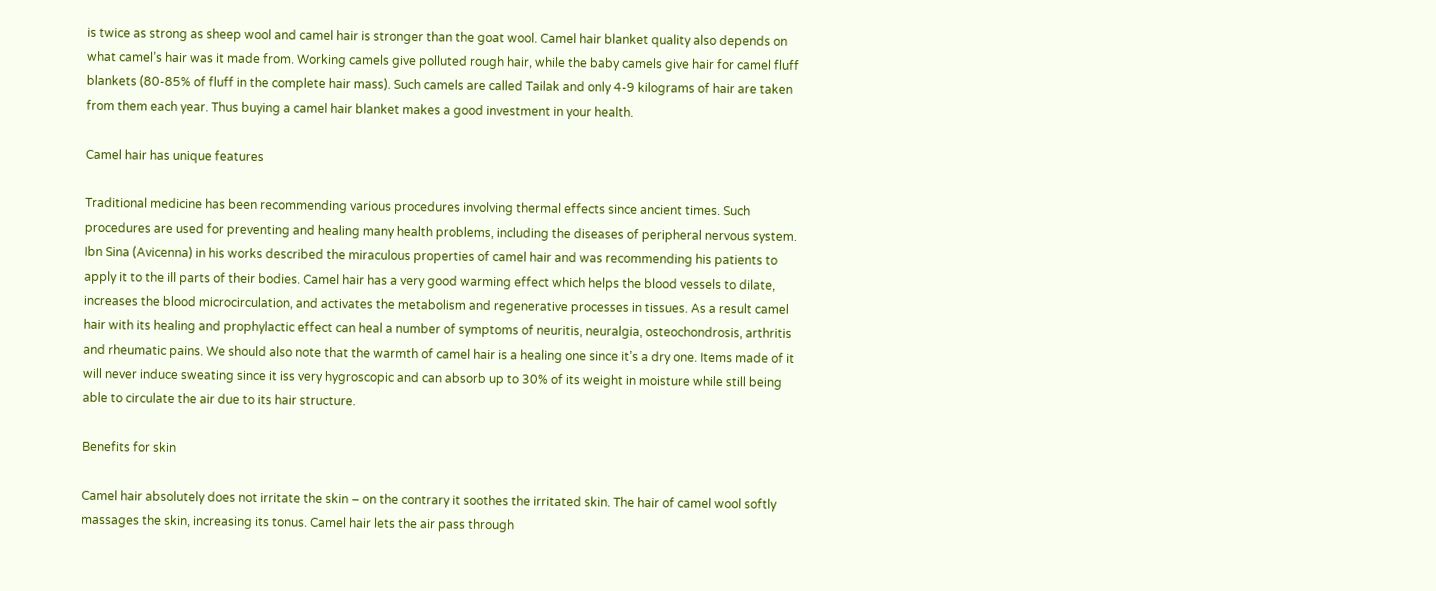is twice as strong as sheep wool and camel hair is stronger than the goat wool. Camel hair blanket quality also depends on what camel’s hair was it made from. Working camels give polluted rough hair, while the baby camels give hair for camel fluff blankets (80-85% of fluff in the complete hair mass). Such camels are called Tailak and only 4-9 kilograms of hair are taken from them each year. Thus buying a camel hair blanket makes a good investment in your health.

Camel hair has unique features

Traditional medicine has been recommending various procedures involving thermal effects since ancient times. Such procedures are used for preventing and healing many health problems, including the diseases of peripheral nervous system. Ibn Sina (Avicenna) in his works described the miraculous properties of camel hair and was recommending his patients to apply it to the ill parts of their bodies. Camel hair has a very good warming effect which helps the blood vessels to dilate, increases the blood microcirculation, and activates the metabolism and regenerative processes in tissues. As a result camel hair with its healing and prophylactic effect can heal a number of symptoms of neuritis, neuralgia, osteochondrosis, arthritis and rheumatic pains. We should also note that the warmth of camel hair is a healing one since it’s a dry one. Items made of it will never induce sweating since it iss very hygroscopic and can absorb up to 30% of its weight in moisture while still being able to circulate the air due to its hair structure.

Benefits for skin

Camel hair absolutely does not irritate the skin – on the contrary it soothes the irritated skin. The hair of camel wool softly massages the skin, increasing its tonus. Camel hair lets the air pass through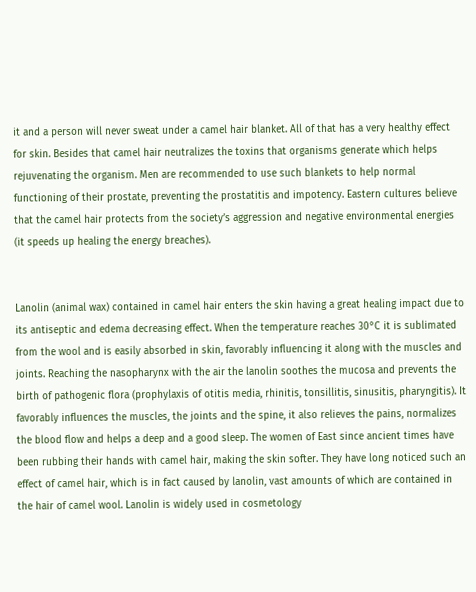it and a person will never sweat under a camel hair blanket. All of that has a very healthy effect for skin. Besides that camel hair neutralizes the toxins that organisms generate which helps rejuvenating the organism. Men are recommended to use such blankets to help normal functioning of their prostate, preventing the prostatitis and impotency. Eastern cultures believe that the camel hair protects from the society’s aggression and negative environmental energies (it speeds up healing the energy breaches).


Lanolin (animal wax) contained in camel hair enters the skin having a great healing impact due to its antiseptic and edema decreasing effect. When the temperature reaches 30°C it is sublimated from the wool and is easily absorbed in skin, favorably influencing it along with the muscles and joints. Reaching the nasopharynx with the air the lanolin soothes the mucosa and prevents the birth of pathogenic flora (prophylaxis of otitis media, rhinitis, tonsillitis, sinusitis, pharyngitis). It favorably influences the muscles, the joints and the spine, it also relieves the pains, normalizes the blood flow and helps a deep and a good sleep. The women of East since ancient times have been rubbing their hands with camel hair, making the skin softer. They have long noticed such an effect of camel hair, which is in fact caused by lanolin, vast amounts of which are contained in the hair of camel wool. Lanolin is widely used in cosmetology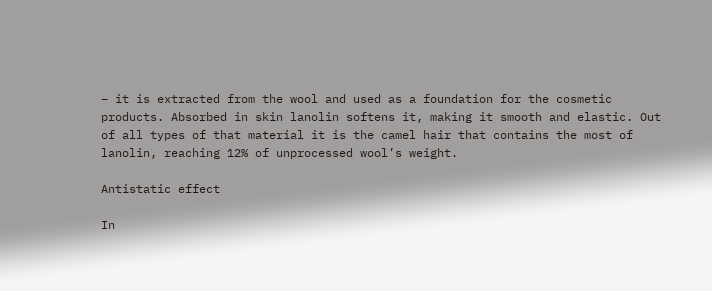– it is extracted from the wool and used as a foundation for the cosmetic products. Absorbed in skin lanolin softens it, making it smooth and elastic. Out of all types of that material it is the camel hair that contains the most of lanolin, reaching 12% of unprocessed wool’s weight.

Antistatic effect

In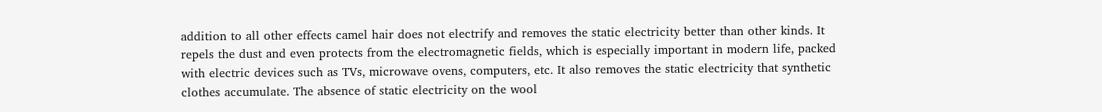addition to all other effects camel hair does not electrify and removes the static electricity better than other kinds. It repels the dust and even protects from the electromagnetic fields, which is especially important in modern life, packed with electric devices such as TVs, microwave ovens, computers, etc. It also removes the static electricity that synthetic clothes accumulate. The absence of static electricity on the wool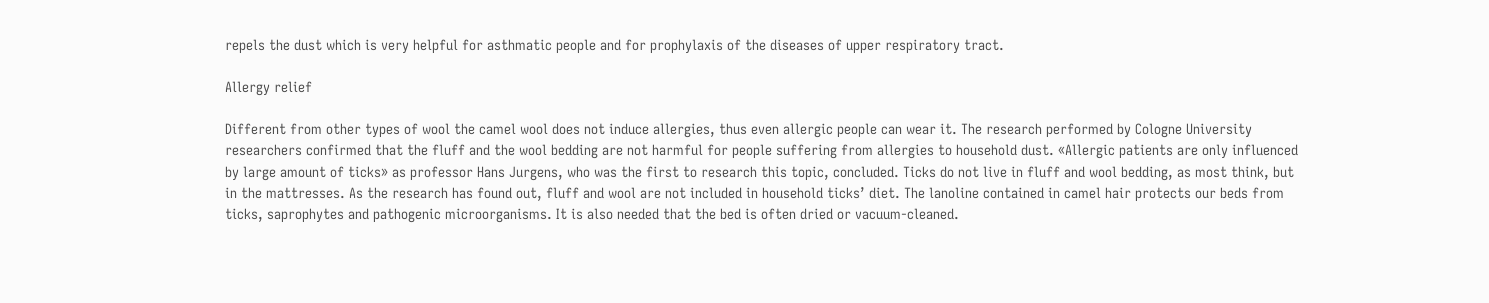repels the dust which is very helpful for asthmatic people and for prophylaxis of the diseases of upper respiratory tract.

Allergy relief

Different from other types of wool the camel wool does not induce allergies, thus even allergic people can wear it. The research performed by Cologne University researchers confirmed that the fluff and the wool bedding are not harmful for people suffering from allergies to household dust. «Allergic patients are only influenced by large amount of ticks» as professor Hans Jurgens, who was the first to research this topic, concluded. Ticks do not live in fluff and wool bedding, as most think, but in the mattresses. As the research has found out, fluff and wool are not included in household ticks’ diet. The lanoline contained in camel hair protects our beds from ticks, saprophytes and pathogenic microorganisms. It is also needed that the bed is often dried or vacuum-cleaned.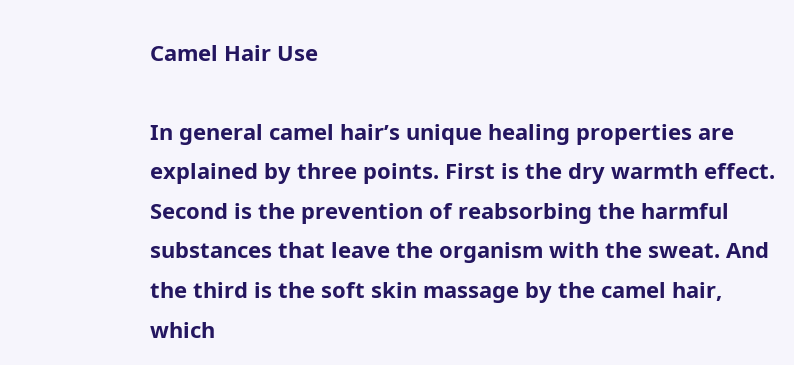Camel Hair Use

In general camel hair’s unique healing properties are explained by three points. First is the dry warmth effect. Second is the prevention of reabsorbing the harmful substances that leave the organism with the sweat. And the third is the soft skin massage by the camel hair, which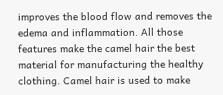improves the blood flow and removes the edema and inflammation. All those features make the camel hair the best material for manufacturing the healthy clothing. Camel hair is used to make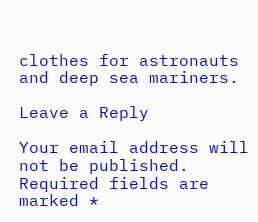clothes for astronauts and deep sea mariners.

Leave a Reply

Your email address will not be published. Required fields are marked *